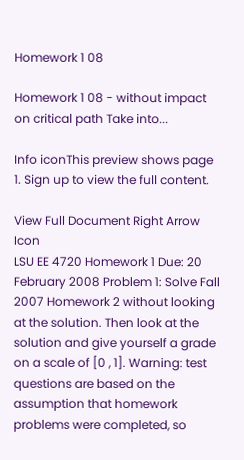Homework 1 08

Homework 1 08 - without impact on critical path Take into...

Info iconThis preview shows page 1. Sign up to view the full content.

View Full Document Right Arrow Icon
LSU EE 4720 Homework 1 Due: 20 February 2008 Problem 1: Solve Fall 2007 Homework 2 without looking at the solution. Then look at the solution and give yourself a grade on a scale of [0 , 1]. Warning: test questions are based on the assumption that homework problems were completed, so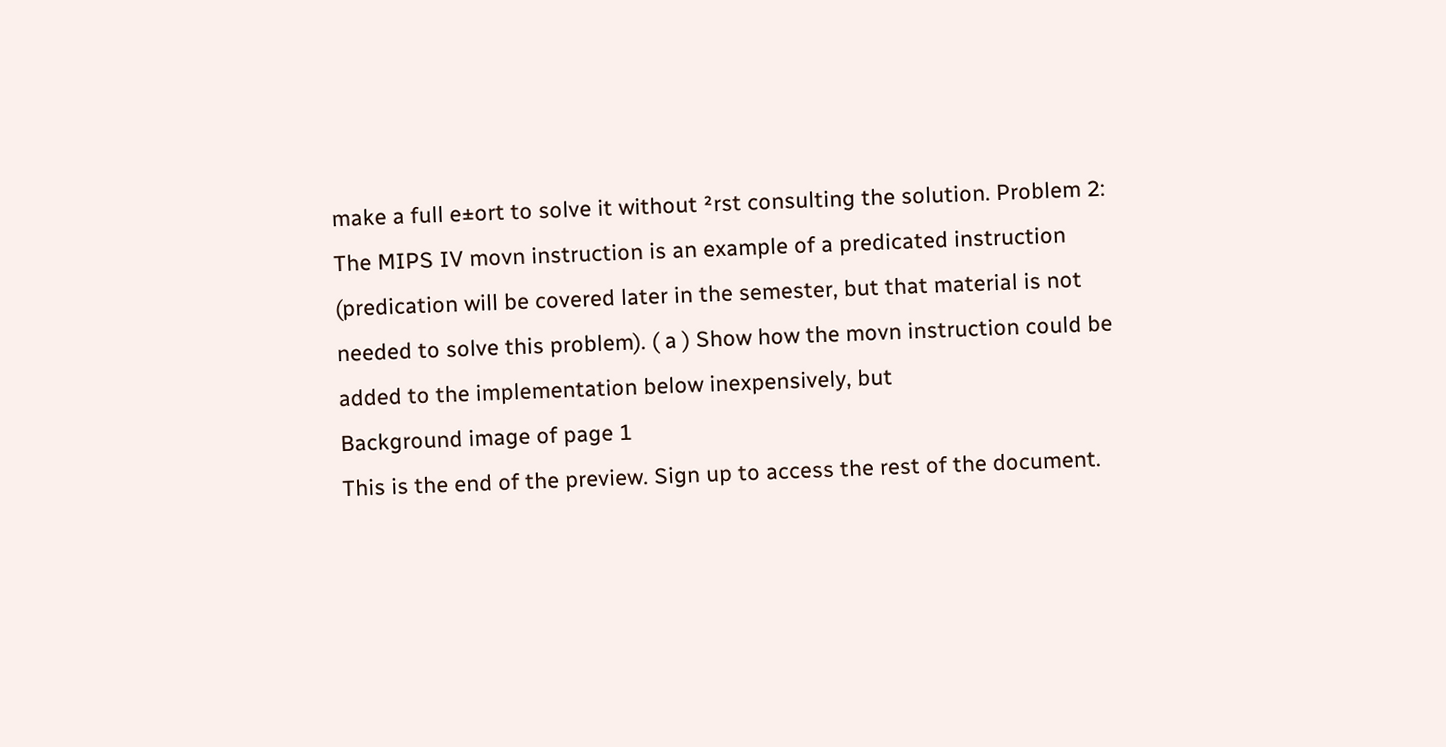make a full e±ort to solve it without ²rst consulting the solution. Problem 2: The MIPS IV movn instruction is an example of a predicated instruction (predication will be covered later in the semester, but that material is not needed to solve this problem). ( a ) Show how the movn instruction could be added to the implementation below inexpensively, but
Background image of page 1
This is the end of the preview. Sign up to access the rest of the document.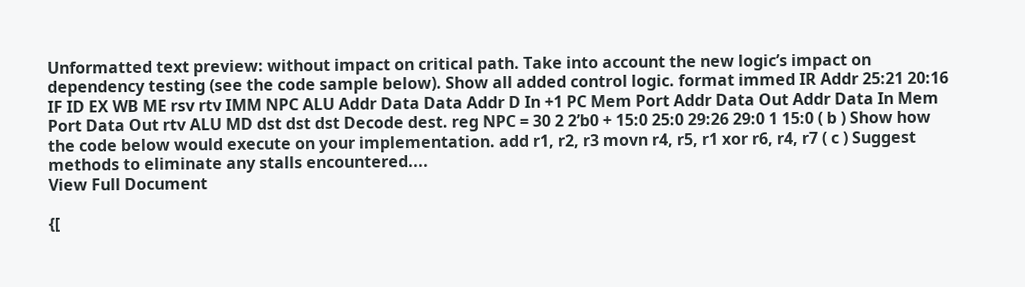Unformatted text preview: without impact on critical path. Take into account the new logic’s impact on dependency testing (see the code sample below). Show all added control logic. format immed IR Addr 25:21 20:16 IF ID EX WB ME rsv rtv IMM NPC ALU Addr Data Data Addr D In +1 PC Mem Port Addr Data Out Addr Data In Mem Port Data Out rtv ALU MD dst dst dst Decode dest. reg NPC = 30 2 2’b0 + 15:0 25:0 29:26 29:0 1 15:0 ( b ) Show how the code below would execute on your implementation. add r1, r2, r3 movn r4, r5, r1 xor r6, r4, r7 ( c ) Suggest methods to eliminate any stalls encountered....
View Full Document

{[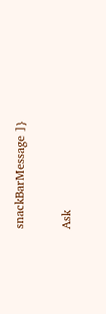snackBarMessage ]}

Ask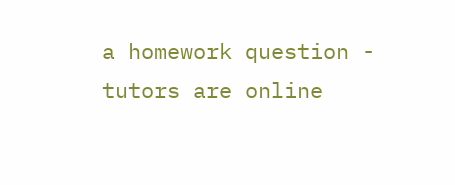a homework question - tutors are online